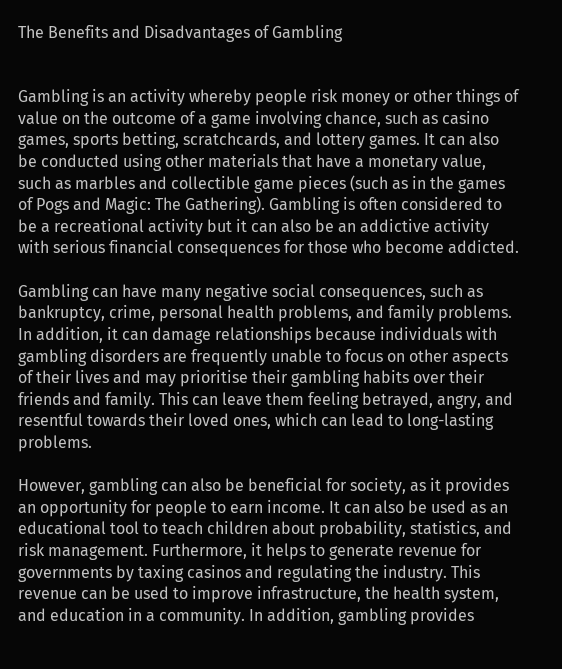The Benefits and Disadvantages of Gambling


Gambling is an activity whereby people risk money or other things of value on the outcome of a game involving chance, such as casino games, sports betting, scratchcards, and lottery games. It can also be conducted using other materials that have a monetary value, such as marbles and collectible game pieces (such as in the games of Pogs and Magic: The Gathering). Gambling is often considered to be a recreational activity but it can also be an addictive activity with serious financial consequences for those who become addicted.

Gambling can have many negative social consequences, such as bankruptcy, crime, personal health problems, and family problems. In addition, it can damage relationships because individuals with gambling disorders are frequently unable to focus on other aspects of their lives and may prioritise their gambling habits over their friends and family. This can leave them feeling betrayed, angry, and resentful towards their loved ones, which can lead to long-lasting problems.

However, gambling can also be beneficial for society, as it provides an opportunity for people to earn income. It can also be used as an educational tool to teach children about probability, statistics, and risk management. Furthermore, it helps to generate revenue for governments by taxing casinos and regulating the industry. This revenue can be used to improve infrastructure, the health system, and education in a community. In addition, gambling provides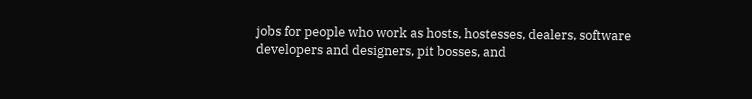jobs for people who work as hosts, hostesses, dealers, software developers and designers, pit bosses, and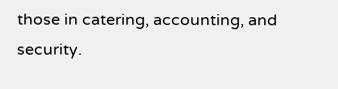those in catering, accounting, and security.